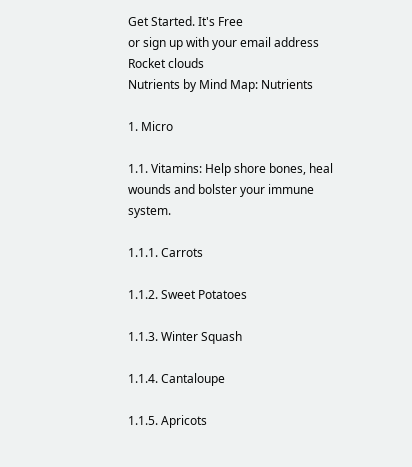Get Started. It's Free
or sign up with your email address
Rocket clouds
Nutrients by Mind Map: Nutrients

1. Micro

1.1. Vitamins: Help shore bones, heal wounds and bolster your immune system.

1.1.1. Carrots

1.1.2. Sweet Potatoes

1.1.3. Winter Squash

1.1.4. Cantaloupe

1.1.5. Apricots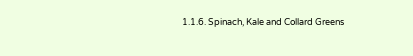1.1.6. Spinach, Kale and Collard Greens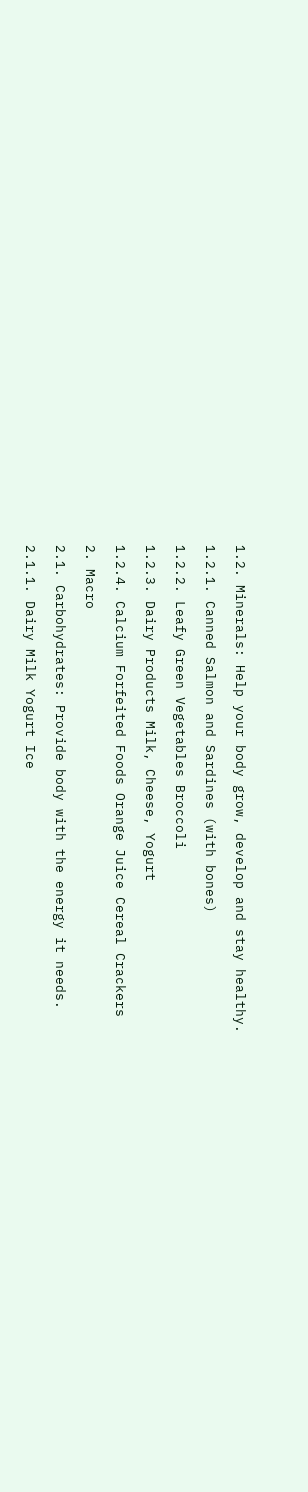1.2. Minerals: Help your body grow, develop and stay healthy.

1.2.1. Canned Salmon and Sardines (with bones)

1.2.2. Leafy Green Vegetables Broccoli

1.2.3. Dairy Products Milk, Cheese, Yogurt

1.2.4. Calcium Forfeited Foods Orange Juice Cereal Crackers

2. Macro

2.1. Carbohydrates: Provide body with the energy it needs.

2.1.1. Dairy Milk Yogurt Ice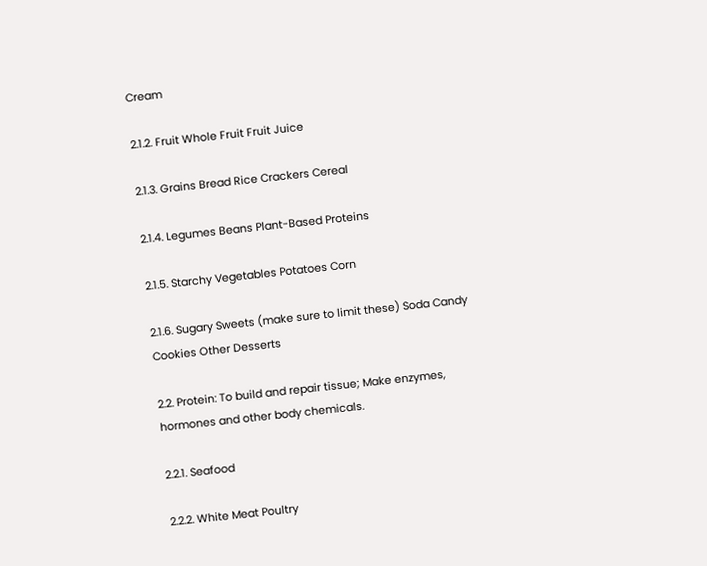Cream

2.1.2. Fruit Whole Fruit Fruit Juice

2.1.3. Grains Bread Rice Crackers Cereal

2.1.4. Legumes Beans Plant-Based Proteins

2.1.5. Starchy Vegetables Potatoes Corn

2.1.6. Sugary Sweets (make sure to limit these) Soda Candy Cookies Other Desserts

2.2. Protein: To build and repair tissue; Make enzymes, hormones and other body chemicals.

2.2.1. Seafood

2.2.2. White Meat Poultry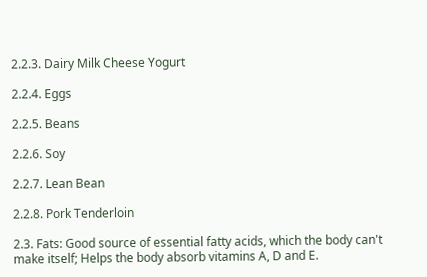2.2.3. Dairy Milk Cheese Yogurt

2.2.4. Eggs

2.2.5. Beans

2.2.6. Soy

2.2.7. Lean Bean

2.2.8. Pork Tenderloin

2.3. Fats: Good source of essential fatty acids, which the body can't make itself; Helps the body absorb vitamins A, D and E.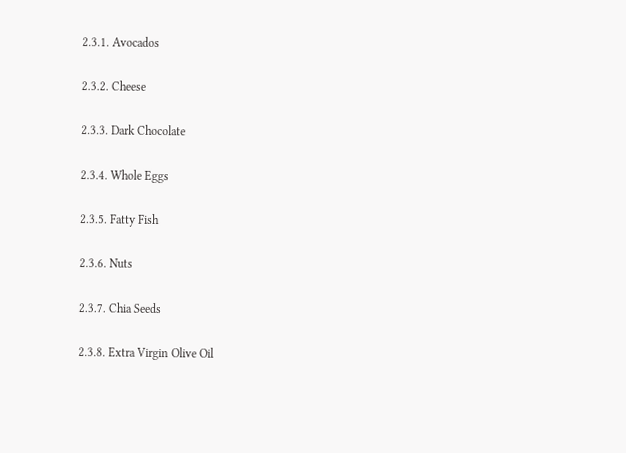2.3.1. Avocados

2.3.2. Cheese

2.3.3. Dark Chocolate

2.3.4. Whole Eggs

2.3.5. Fatty Fish

2.3.6. Nuts

2.3.7. Chia Seeds

2.3.8. Extra Virgin Olive Oil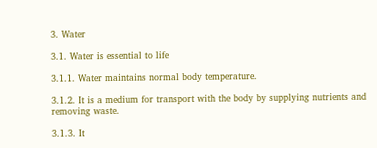3. Water

3.1. Water is essential to life

3.1.1. Water maintains normal body temperature.

3.1.2. It is a medium for transport with the body by supplying nutrients and removing waste.

3.1.3. It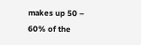makes up 50 – 60% of the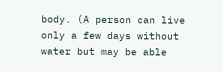body. (A person can live only a few days without water but may be able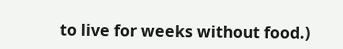to live for weeks without food.)